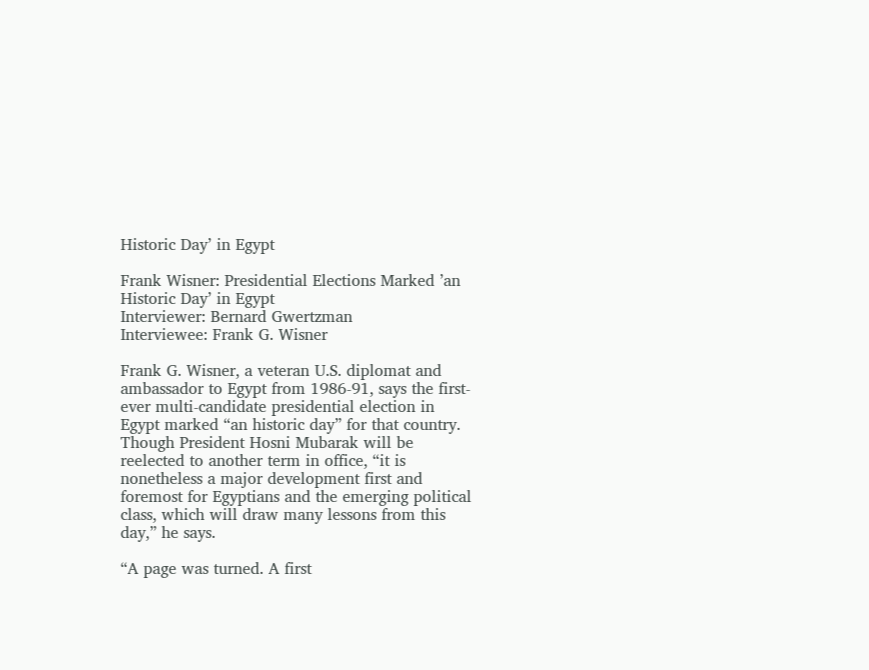Historic Day’ in Egypt

Frank Wisner: Presidential Elections Marked ’an Historic Day’ in Egypt
Interviewer: Bernard Gwertzman
Interviewee: Frank G. Wisner

Frank G. Wisner, a veteran U.S. diplomat and ambassador to Egypt from 1986-91, says the first-ever multi-candidate presidential election in Egypt marked “an historic day” for that country. Though President Hosni Mubarak will be reelected to another term in office, “it is nonetheless a major development first and foremost for Egyptians and the emerging political class, which will draw many lessons from this day,” he says.

“A page was turned. A first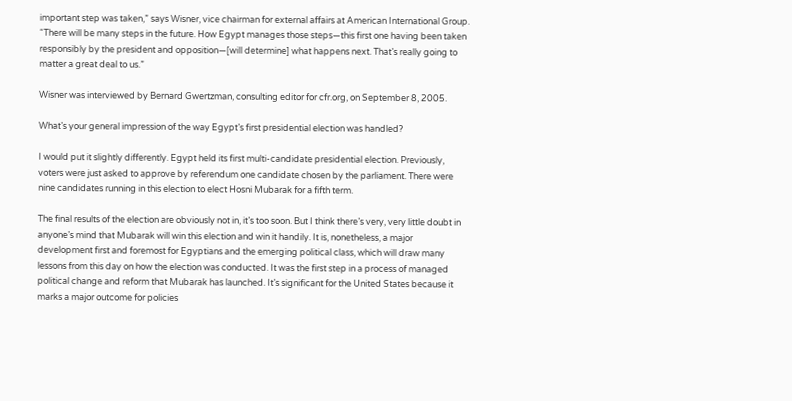important step was taken,” says Wisner, vice chairman for external affairs at American International Group. “There will be many steps in the future. How Egypt manages those steps—this first one having been taken responsibly by the president and opposition—[will determine] what happens next. That’s really going to matter a great deal to us.”

Wisner was interviewed by Bernard Gwertzman, consulting editor for cfr.org, on September 8, 2005.

What’s your general impression of the way Egypt’s first presidential election was handled?

I would put it slightly differently. Egypt held its first multi-candidate presidential election. Previously, voters were just asked to approve by referendum one candidate chosen by the parliament. There were nine candidates running in this election to elect Hosni Mubarak for a fifth term.

The final results of the election are obviously not in, it’s too soon. But I think there’s very, very little doubt in anyone’s mind that Mubarak will win this election and win it handily. It is, nonetheless, a major development first and foremost for Egyptians and the emerging political class, which will draw many lessons from this day on how the election was conducted. It was the first step in a process of managed political change and reform that Mubarak has launched. It’s significant for the United States because it marks a major outcome for policies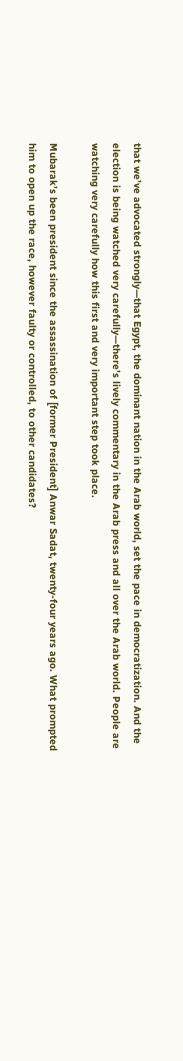that we’ve advocated strongly—that Egypt, the dominant nation in the Arab world, set the pace in democratization. And the election is being watched very carefully—there’s lively commentary in the Arab press and all over the Arab world. People are watching very carefully how this first and very important step took place.

Mubarak’s been president since the assassination of [former President] Anwar Sadat, twenty-four years ago. What prompted him to open up the race, however faulty or controlled, to other candidates?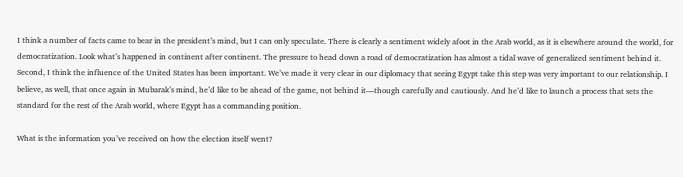I think a number of facts came to bear in the president’s mind, but I can only speculate. There is clearly a sentiment widely afoot in the Arab world, as it is elsewhere around the world, for democratization. Look what’s happened in continent after continent. The pressure to head down a road of democratization has almost a tidal wave of generalized sentiment behind it. Second, I think the influence of the United States has been important. We’ve made it very clear in our diplomacy that seeing Egypt take this step was very important to our relationship. I believe, as well, that once again in Mubarak’s mind, he’d like to be ahead of the game, not behind it—though carefully and cautiously. And he’d like to launch a process that sets the standard for the rest of the Arab world, where Egypt has a commanding position.

What is the information you’ve received on how the election itself went?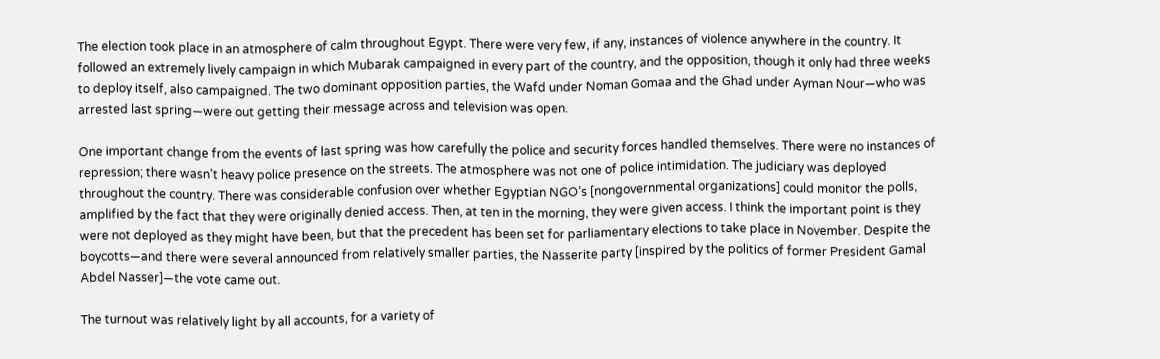The election took place in an atmosphere of calm throughout Egypt. There were very few, if any, instances of violence anywhere in the country. It followed an extremely lively campaign in which Mubarak campaigned in every part of the country, and the opposition, though it only had three weeks to deploy itself, also campaigned. The two dominant opposition parties, the Wafd under Noman Gomaa and the Ghad under Ayman Nour—who was arrested last spring—were out getting their message across and television was open.

One important change from the events of last spring was how carefully the police and security forces handled themselves. There were no instances of repression; there wasn’t heavy police presence on the streets. The atmosphere was not one of police intimidation. The judiciary was deployed throughout the country. There was considerable confusion over whether Egyptian NGO’s [nongovernmental organizations] could monitor the polls, amplified by the fact that they were originally denied access. Then, at ten in the morning, they were given access. I think the important point is they were not deployed as they might have been, but that the precedent has been set for parliamentary elections to take place in November. Despite the boycotts—and there were several announced from relatively smaller parties, the Nasserite party [inspired by the politics of former President Gamal Abdel Nasser]—the vote came out.

The turnout was relatively light by all accounts, for a variety of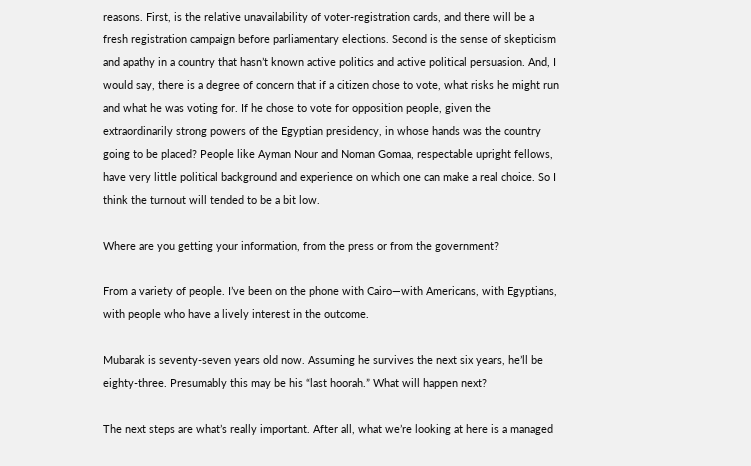reasons. First, is the relative unavailability of voter-registration cards, and there will be a fresh registration campaign before parliamentary elections. Second is the sense of skepticism and apathy in a country that hasn’t known active politics and active political persuasion. And, I would say, there is a degree of concern that if a citizen chose to vote, what risks he might run and what he was voting for. If he chose to vote for opposition people, given the extraordinarily strong powers of the Egyptian presidency, in whose hands was the country going to be placed? People like Ayman Nour and Noman Gomaa, respectable upright fellows, have very little political background and experience on which one can make a real choice. So I think the turnout will tended to be a bit low.

Where are you getting your information, from the press or from the government?

From a variety of people. I’ve been on the phone with Cairo—with Americans, with Egyptians, with people who have a lively interest in the outcome.

Mubarak is seventy-seven years old now. Assuming he survives the next six years, he’ll be eighty-three. Presumably this may be his “last hoorah.” What will happen next?

The next steps are what’s really important. After all, what we’re looking at here is a managed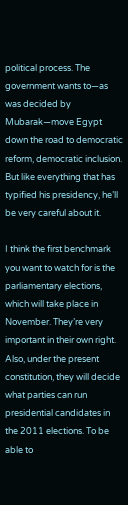political process. The government wants to—as was decided by Mubarak—move Egypt down the road to democratic reform, democratic inclusion. But like everything that has typified his presidency, he’ll be very careful about it.

I think the first benchmark you want to watch for is the parliamentary elections, which will take place in November. They’re very important in their own right. Also, under the present constitution, they will decide what parties can run presidential candidates in the 2011 elections. To be able to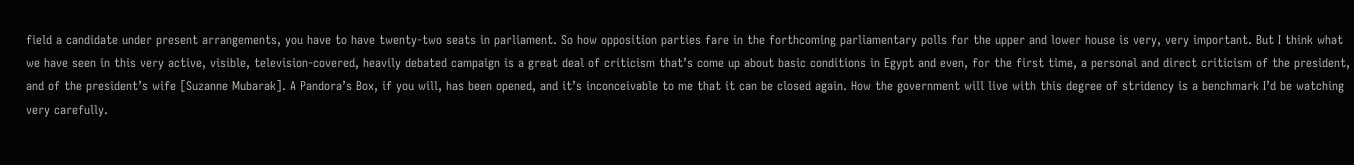field a candidate under present arrangements, you have to have twenty-two seats in parliament. So how opposition parties fare in the forthcoming parliamentary polls for the upper and lower house is very, very important. But I think what we have seen in this very active, visible, television-covered, heavily debated campaign is a great deal of criticism that’s come up about basic conditions in Egypt and even, for the first time, a personal and direct criticism of the president, and of the president’s wife [Suzanne Mubarak]. A Pandora’s Box, if you will, has been opened, and it’s inconceivable to me that it can be closed again. How the government will live with this degree of stridency is a benchmark I’d be watching very carefully.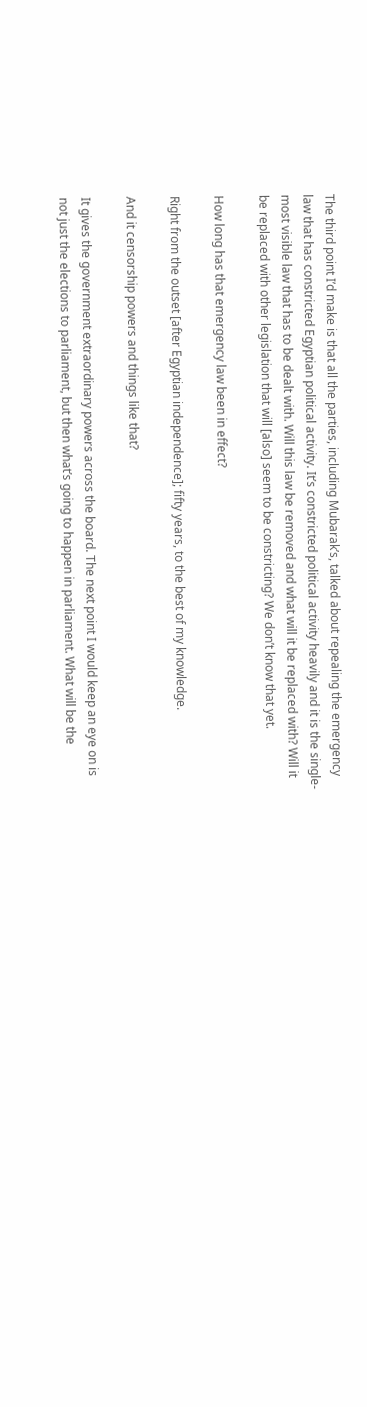The third point I’d make is that all the parties, including Mubarak’s, talked about repealing the emergency law that has constricted Egyptian political activity. It’s constricted political activity heavily and it is the single-most visible law that has to be dealt with. Will this law be removed and what will it be replaced with? Will it be replaced with other legislation that will [also] seem to be constricting? We don’t know that yet.

How long has that emergency law been in effect?

Right from the outset [after Egyptian independence]; fifty years, to the best of my knowledge.

And it censorship powers and things like that?

It gives the government extraordinary powers across the board. The next point I would keep an eye on is not just the elections to parliament, but then what’s going to happen in parliament. What will be the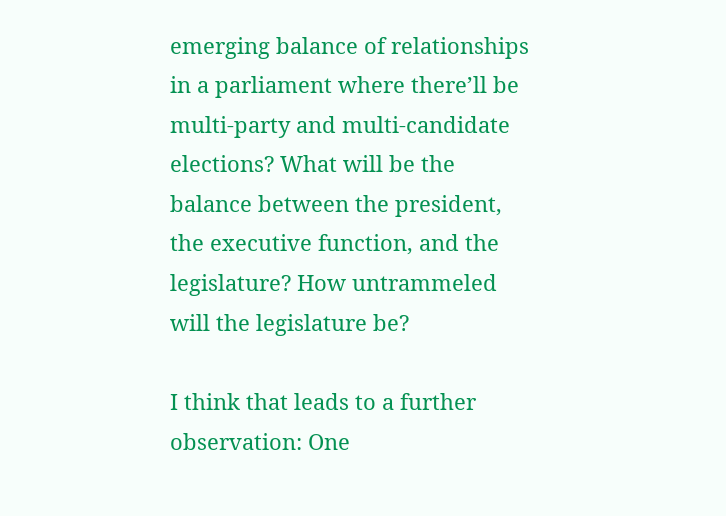emerging balance of relationships in a parliament where there’ll be multi-party and multi-candidate elections? What will be the balance between the president, the executive function, and the legislature? How untrammeled will the legislature be?

I think that leads to a further observation: One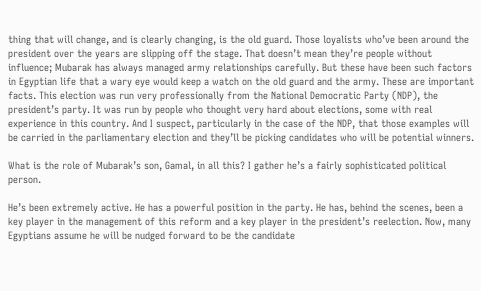thing that will change, and is clearly changing, is the old guard. Those loyalists who’ve been around the president over the years are slipping off the stage. That doesn’t mean they’re people without influence; Mubarak has always managed army relationships carefully. But these have been such factors in Egyptian life that a wary eye would keep a watch on the old guard and the army. These are important facts. This election was run very professionally from the National Democratic Party (NDP), the president’s party. It was run by people who thought very hard about elections, some with real experience in this country. And I suspect, particularly in the case of the NDP, that those examples will be carried in the parliamentary election and they’ll be picking candidates who will be potential winners.

What is the role of Mubarak’s son, Gamal, in all this? I gather he’s a fairly sophisticated political person.

He’s been extremely active. He has a powerful position in the party. He has, behind the scenes, been a key player in the management of this reform and a key player in the president’s reelection. Now, many Egyptians assume he will be nudged forward to be the candidate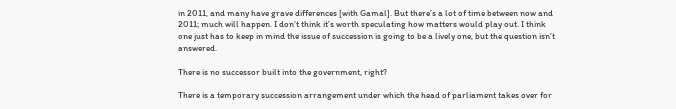in 2011, and many have grave differences [with Gamal]. But there’s a lot of time between now and 2011; much will happen. I don’t think it’s worth speculating how matters would play out. I think one just has to keep in mind the issue of succession is going to be a lively one, but the question isn’t answered.

There is no successor built into the government, right?

There is a temporary succession arrangement under which the head of parliament takes over for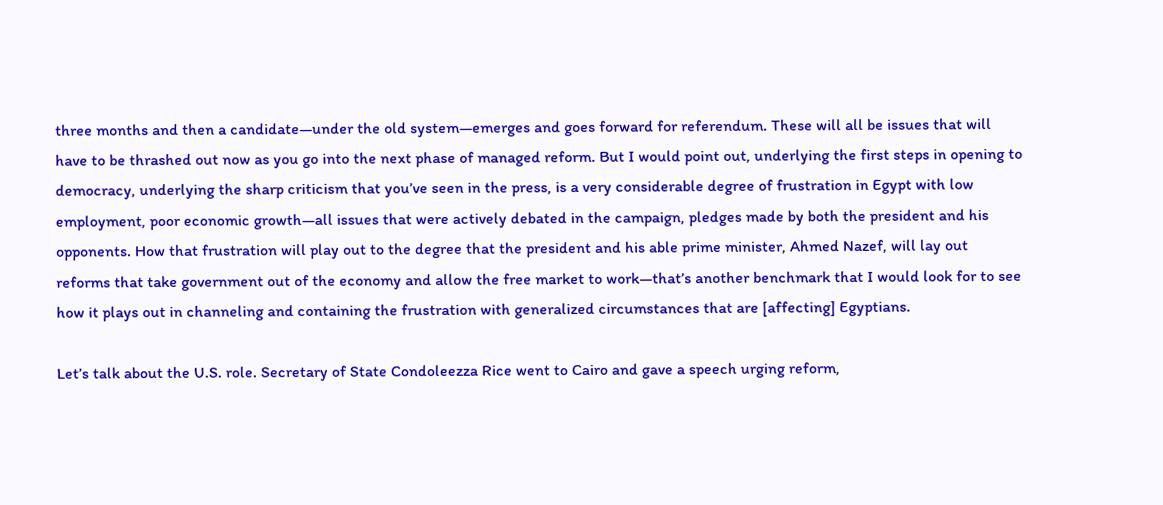three months and then a candidate—under the old system—emerges and goes forward for referendum. These will all be issues that will have to be thrashed out now as you go into the next phase of managed reform. But I would point out, underlying the first steps in opening to democracy, underlying the sharp criticism that you’ve seen in the press, is a very considerable degree of frustration in Egypt with low employment, poor economic growth—all issues that were actively debated in the campaign, pledges made by both the president and his opponents. How that frustration will play out to the degree that the president and his able prime minister, Ahmed Nazef, will lay out reforms that take government out of the economy and allow the free market to work—that’s another benchmark that I would look for to see how it plays out in channeling and containing the frustration with generalized circumstances that are [affecting] Egyptians.

Let’s talk about the U.S. role. Secretary of State Condoleezza Rice went to Cairo and gave a speech urging reform,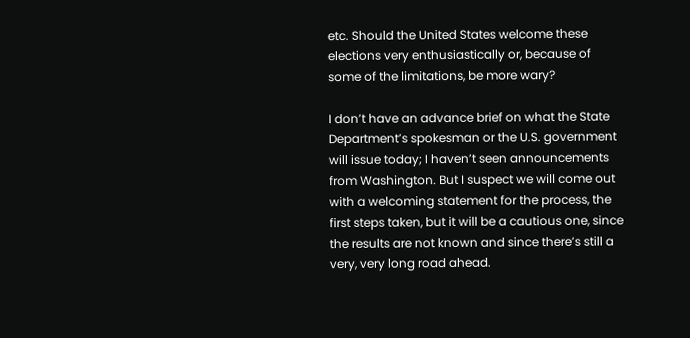etc. Should the United States welcome these elections very enthusiastically or, because of some of the limitations, be more wary?

I don’t have an advance brief on what the State Department’s spokesman or the U.S. government will issue today; I haven’t seen announcements from Washington. But I suspect we will come out with a welcoming statement for the process, the first steps taken, but it will be a cautious one, since the results are not known and since there’s still a very, very long road ahead.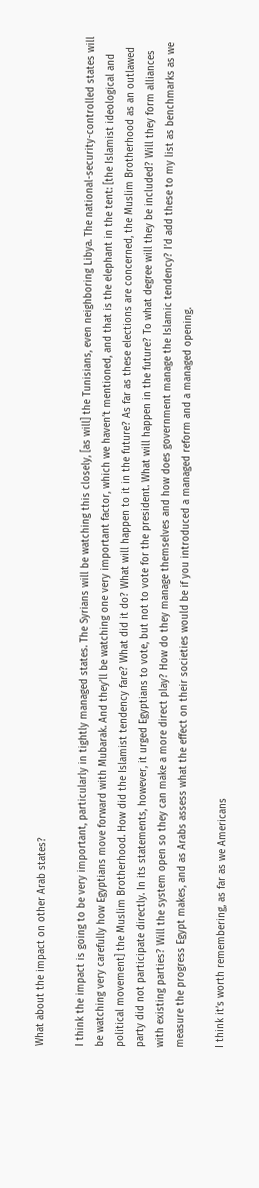What about the impact on other Arab states?

I think the impact is going to be very important, particularly in tightly managed states. The Syrians will be watching this closely, [as will] the Tunisians, even neighboring Libya. The national-security-controlled states will be watching very carefully how Egyptians move forward with Mubarak. And they’ll be watching one very important factor, which we haven’t mentioned, and that is the elephant in the tent: [the Islamist ideological and political movement] the Muslim Brotherhood. How did the Islamist tendency fare? What did it do? What will happen to it in the future? As far as these elections are concerned, the Muslim Brotherhood as an outlawed party did not participate directly. In its statements, however, it urged Egyptians to vote, but not to vote for the president. What will happen in the future? To what degree will they be included? Will they form alliances with existing parties? Will the system open so they can make a more direct play? How do they manage themselves and how does government manage the Islamic tendency? I’d add these to my list as benchmarks as we measure the progress Egypt makes, and as Arabs assess what the effect on their societies would be if you introduced a managed reform and a managed opening.

I think it’s worth remembering, as far as we Americans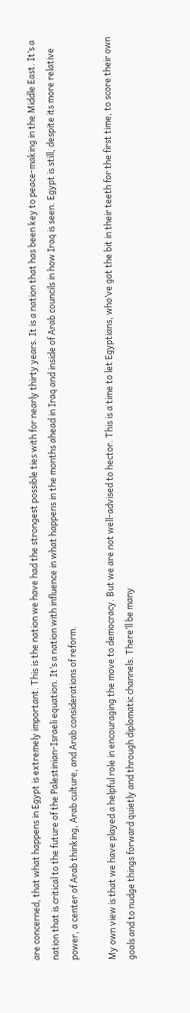are concerned, that what happens in Egypt is extremely important. This is the nation we have had the strongest possible ties with for nearly thirty years. It is a nation that has been key to peace-making in the Middle East. It’s a nation that is critical to the future of the Palestinian-Israeli equation. It’s a nation with influence in what happens in the months ahead in Iraq and inside of Arab councils in how Iraq is seen. Egypt is still, despite its more relative power, a center of Arab thinking, Arab culture, and Arab considerations of reform.

My own view is that we have played a helpful role in encouraging the move to democracy. But we are not well-advised to hector. This is a time to let Egyptians, who’ve got the bit in their teeth for the first time, to score their own goals and to nudge things forward quietly and through diplomatic channels. There’ll be many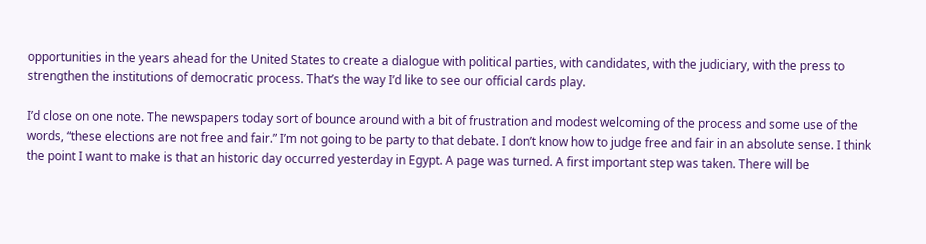opportunities in the years ahead for the United States to create a dialogue with political parties, with candidates, with the judiciary, with the press to strengthen the institutions of democratic process. That’s the way I’d like to see our official cards play.

I’d close on one note. The newspapers today sort of bounce around with a bit of frustration and modest welcoming of the process and some use of the words, “these elections are not free and fair.” I’m not going to be party to that debate. I don’t know how to judge free and fair in an absolute sense. I think the point I want to make is that an historic day occurred yesterday in Egypt. A page was turned. A first important step was taken. There will be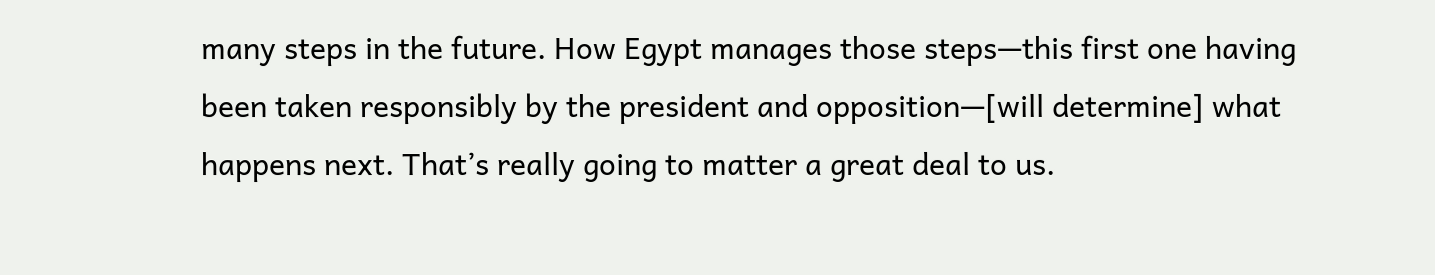many steps in the future. How Egypt manages those steps—this first one having been taken responsibly by the president and opposition—[will determine] what happens next. That’s really going to matter a great deal to us.